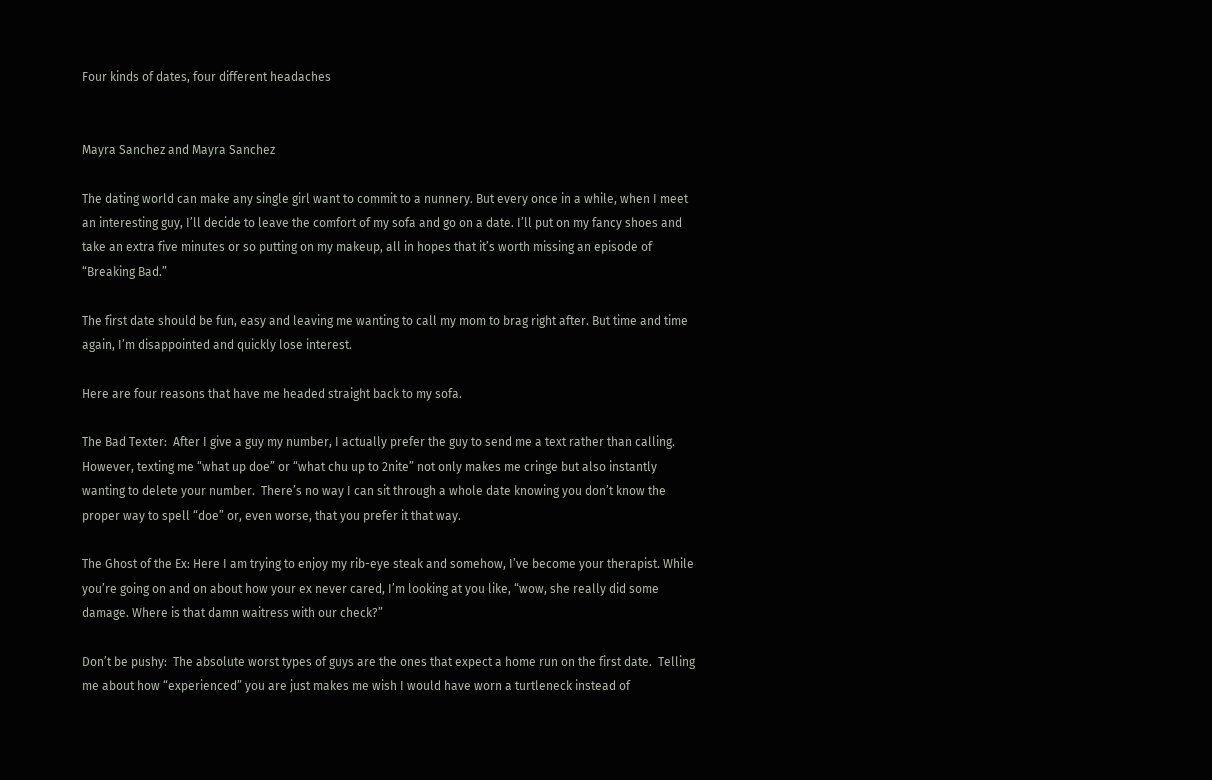Four kinds of dates, four different headaches


Mayra Sanchez and Mayra Sanchez

The dating world can make any single girl want to commit to a nunnery. But every once in a while, when I meet an interesting guy, I’ll decide to leave the comfort of my sofa and go on a date. I’ll put on my fancy shoes and take an extra five minutes or so putting on my makeup, all in hopes that it’s worth missing an episode of “Breaking Bad.”

The first date should be fun, easy and leaving me wanting to call my mom to brag right after. But time and time again, I’m disappointed and quickly lose interest.

Here are four reasons that have me headed straight back to my sofa.

The Bad Texter:  After I give a guy my number, I actually prefer the guy to send me a text rather than calling. However, texting me “what up doe” or “what chu up to 2nite” not only makes me cringe but also instantly wanting to delete your number.  There’s no way I can sit through a whole date knowing you don’t know the proper way to spell “doe” or, even worse, that you prefer it that way.

The Ghost of the Ex: Here I am trying to enjoy my rib-eye steak and somehow, I’ve become your therapist. While you’re going on and on about how your ex never cared, I’m looking at you like, “wow, she really did some damage. Where is that damn waitress with our check?”

Don’t be pushy:  The absolute worst types of guys are the ones that expect a home run on the first date.  Telling me about how “experienced” you are just makes me wish I would have worn a turtleneck instead of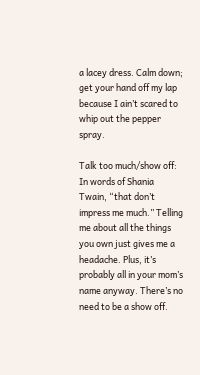a lacey dress. Calm down; get your hand off my lap because I ain’t scared to whip out the pepper spray.

Talk too much/show off:  In words of Shania Twain, “that don’t impress me much.” Telling me about all the things you own just gives me a headache. Plus, it’s probably all in your mom’s name anyway. There’s no need to be a show off.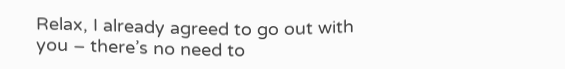Relax, I already agreed to go out with you – there’s no need to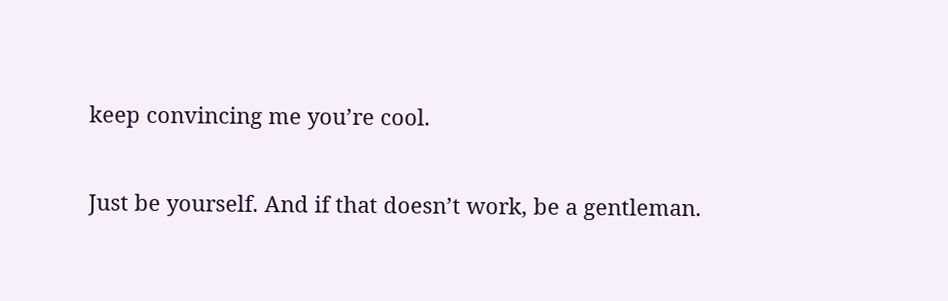keep convincing me you’re cool.

Just be yourself. And if that doesn’t work, be a gentleman.